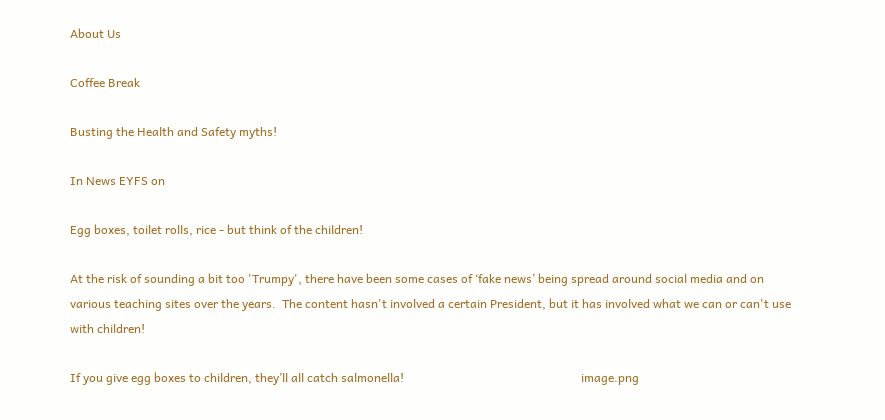About Us

Coffee Break

Busting the Health and Safety myths!

In News EYFS on

Egg boxes, toilet rolls, rice - but think of the children!

At the risk of sounding a bit too 'Trumpy', there have been some cases of ‘fake news’ being spread around social media and on various teaching sites over the years.  The content hasn't involved a certain President, but it has involved what we can or can't use with children!

If you give egg boxes to children, they’ll all catch salmonella!                                                           image.png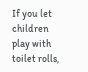If you let children play with toilet rolls,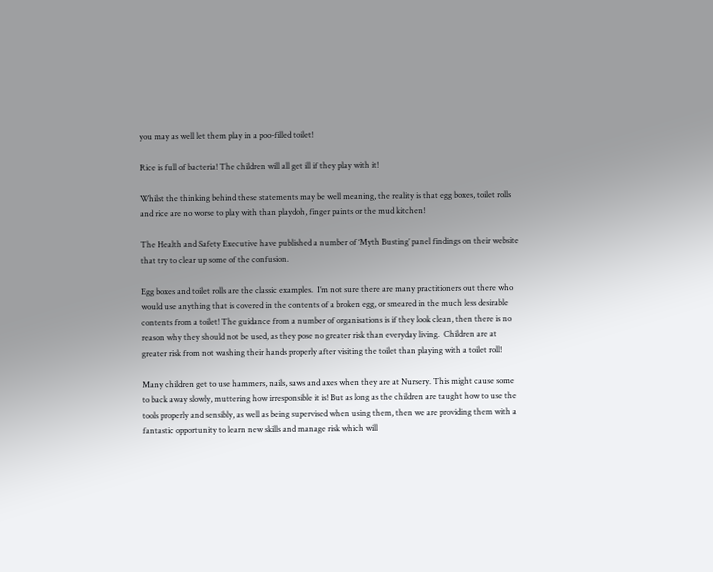you may as well let them play in a poo-filled toilet!

Rice is full of bacteria! The children will all get ill if they play with it!

Whilst the thinking behind these statements may be well meaning, the reality is that egg boxes, toilet rolls and rice are no worse to play with than playdoh, finger paints or the mud kitchen!

The Health and Safety Executive have published a number of ‘Myth Busting’ panel findings on their website that try to clear up some of the confusion.

Egg boxes and toilet rolls are the classic examples.  I’m not sure there are many practitioners out there who would use anything that is covered in the contents of a broken egg, or smeared in the much less desirable contents from a toilet! The guidance from a number of organisations is if they look clean, then there is no reason why they should not be used, as they pose no greater risk than everyday living.  Children are at greater risk from not washing their hands properly after visiting the toilet than playing with a toilet roll!

Many children get to use hammers, nails, saws and axes when they are at Nursery. This might cause some to back away slowly, muttering how irresponsible it is! But as long as the children are taught how to use the tools properly and sensibly, as well as being supervised when using them, then we are providing them with a fantastic opportunity to learn new skills and manage risk which will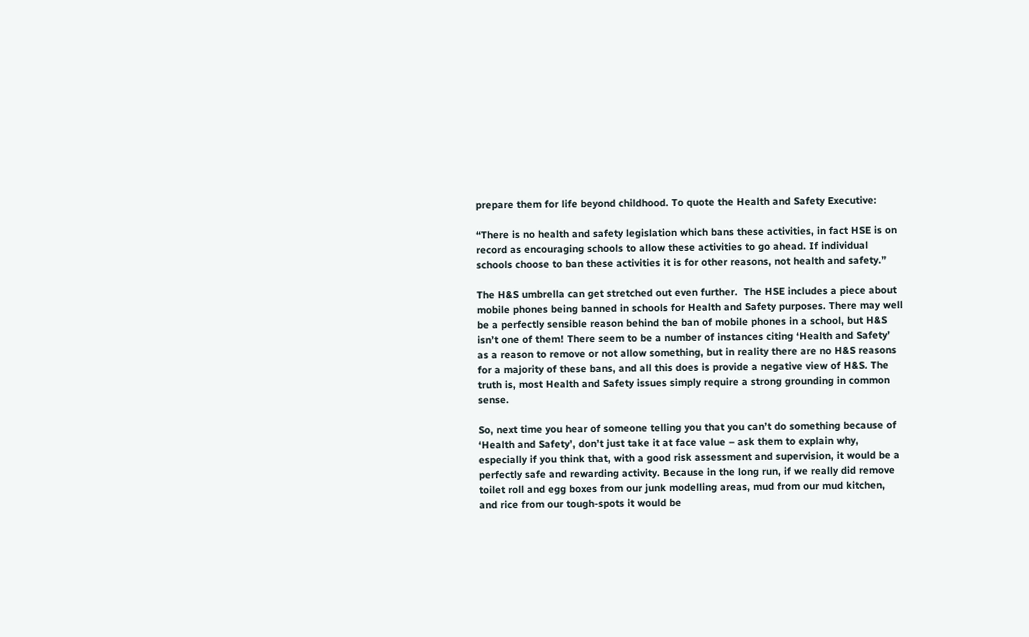prepare them for life beyond childhood. To quote the Health and Safety Executive:

“There is no health and safety legislation which bans these activities, in fact HSE is on record as encouraging schools to allow these activities to go ahead. If individual schools choose to ban these activities it is for other reasons, not health and safety.”

The H&S umbrella can get stretched out even further.  The HSE includes a piece about mobile phones being banned in schools for Health and Safety purposes. There may well be a perfectly sensible reason behind the ban of mobile phones in a school, but H&S isn’t one of them! There seem to be a number of instances citing ‘Health and Safety’ as a reason to remove or not allow something, but in reality there are no H&S reasons for a majority of these bans, and all this does is provide a negative view of H&S. The truth is, most Health and Safety issues simply require a strong grounding in common sense.

So, next time you hear of someone telling you that you can’t do something because of ‘Health and Safety’, don’t just take it at face value – ask them to explain why, especially if you think that, with a good risk assessment and supervision, it would be a perfectly safe and rewarding activity. Because in the long run, if we really did remove toilet roll and egg boxes from our junk modelling areas, mud from our mud kitchen, and rice from our tough-spots it would be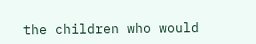the children who would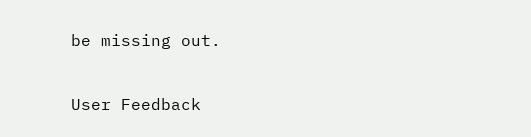be missing out.

User Feedback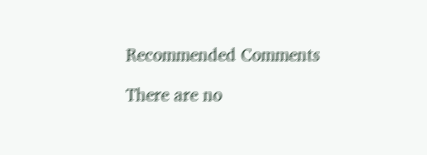Recommended Comments

There are no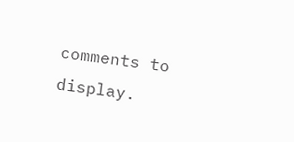comments to display.